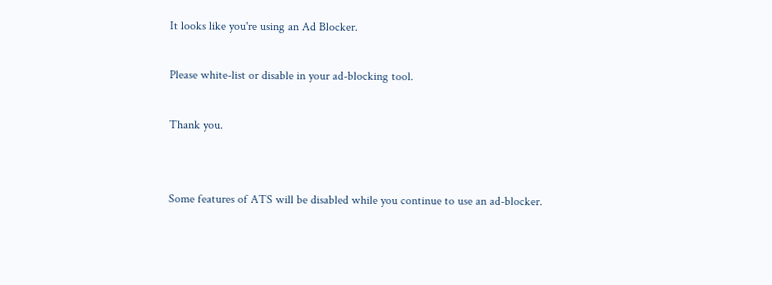It looks like you're using an Ad Blocker.

Please white-list or disable in your ad-blocking tool.

Thank you.


Some features of ATS will be disabled while you continue to use an ad-blocker.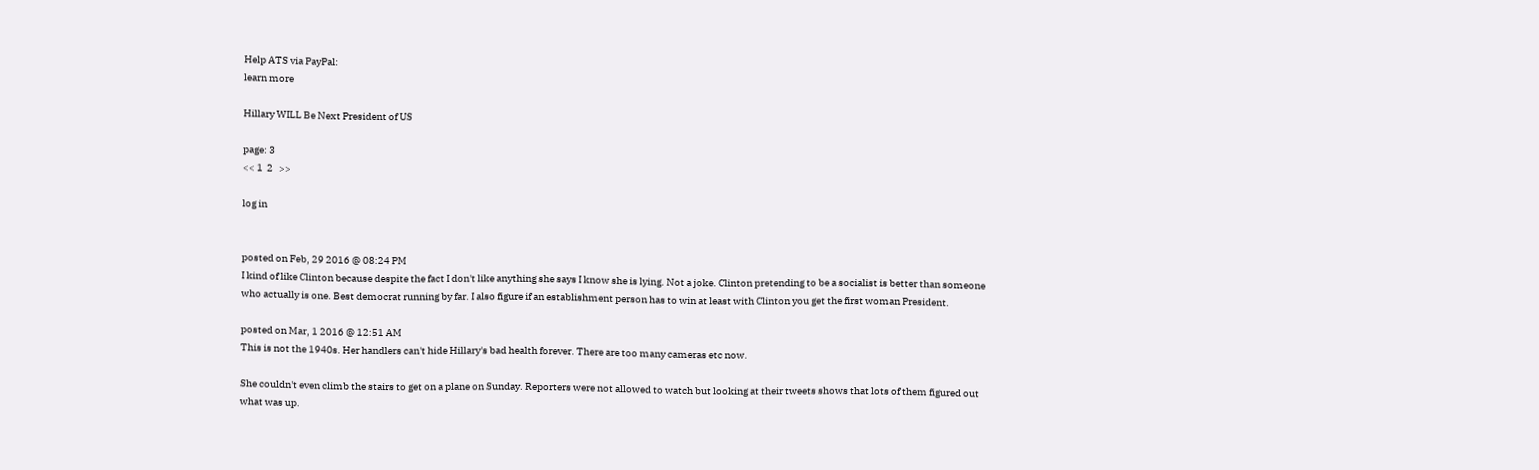Help ATS via PayPal:
learn more

Hillary WILL Be Next President of US

page: 3
<< 1  2   >>

log in


posted on Feb, 29 2016 @ 08:24 PM
I kind of like Clinton because despite the fact I don't like anything she says I know she is lying. Not a joke. Clinton pretending to be a socialist is better than someone who actually is one. Best democrat running by far. I also figure if an establishment person has to win at least with Clinton you get the first woman President.

posted on Mar, 1 2016 @ 12:51 AM
This is not the 1940s. Her handlers can't hide Hillary's bad health forever. There are too many cameras etc now.

She couldn't even climb the stairs to get on a plane on Sunday. Reporters were not allowed to watch but looking at their tweets shows that lots of them figured out what was up.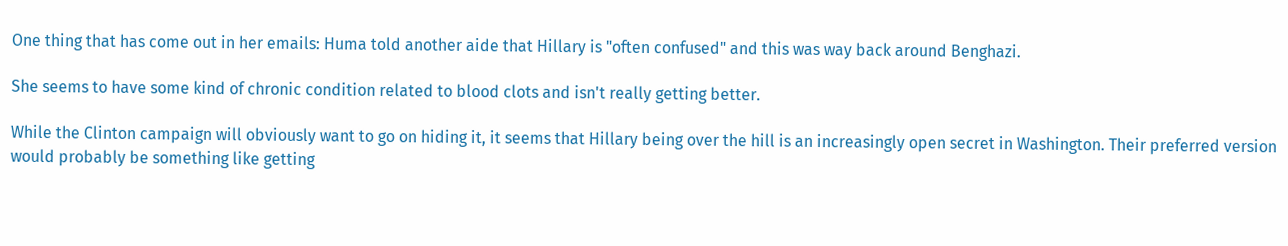One thing that has come out in her emails: Huma told another aide that Hillary is "often confused" and this was way back around Benghazi.

She seems to have some kind of chronic condition related to blood clots and isn't really getting better.

While the Clinton campaign will obviously want to go on hiding it, it seems that Hillary being over the hill is an increasingly open secret in Washington. Their preferred version would probably be something like getting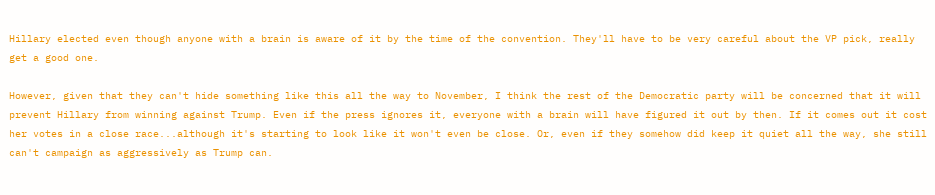Hillary elected even though anyone with a brain is aware of it by the time of the convention. They'll have to be very careful about the VP pick, really get a good one.

However, given that they can't hide something like this all the way to November, I think the rest of the Democratic party will be concerned that it will prevent Hillary from winning against Trump. Even if the press ignores it, everyone with a brain will have figured it out by then. If it comes out it cost her votes in a close race...although it's starting to look like it won't even be close. Or, even if they somehow did keep it quiet all the way, she still can't campaign as aggressively as Trump can.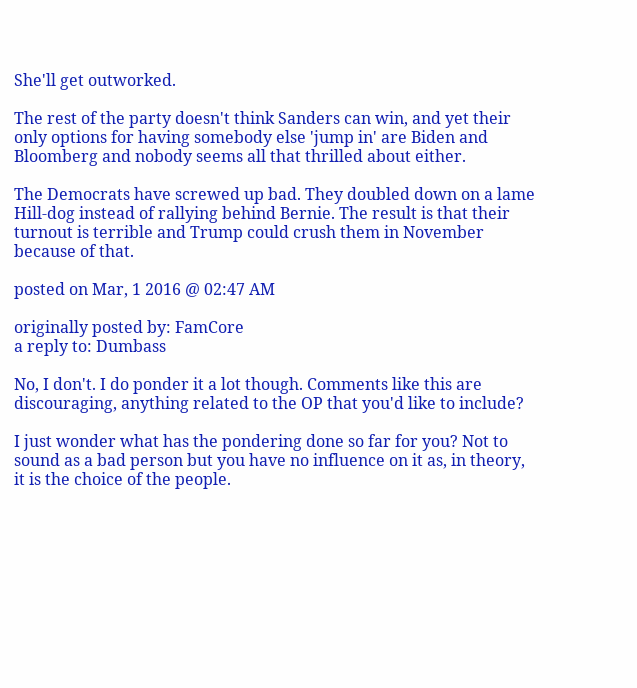She'll get outworked.

The rest of the party doesn't think Sanders can win, and yet their only options for having somebody else 'jump in' are Biden and Bloomberg and nobody seems all that thrilled about either.

The Democrats have screwed up bad. They doubled down on a lame Hill-dog instead of rallying behind Bernie. The result is that their turnout is terrible and Trump could crush them in November because of that.

posted on Mar, 1 2016 @ 02:47 AM

originally posted by: FamCore
a reply to: Dumbass

No, I don't. I do ponder it a lot though. Comments like this are discouraging, anything related to the OP that you'd like to include?

I just wonder what has the pondering done so far for you? Not to sound as a bad person but you have no influence on it as, in theory, it is the choice of the people.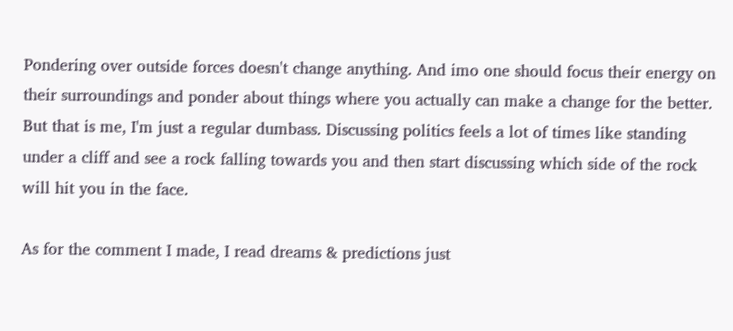Pondering over outside forces doesn't change anything. And imo one should focus their energy on their surroundings and ponder about things where you actually can make a change for the better. But that is me, I'm just a regular dumbass. Discussing politics feels a lot of times like standing under a cliff and see a rock falling towards you and then start discussing which side of the rock will hit you in the face.

As for the comment I made, I read dreams & predictions just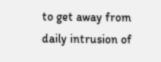to get away from daily intrusion of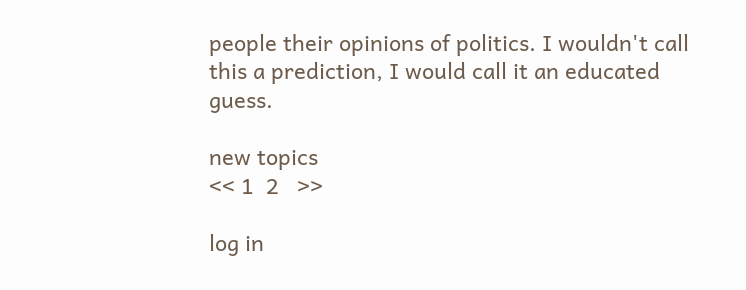people their opinions of politics. I wouldn't call this a prediction, I would call it an educated guess.

new topics
<< 1  2   >>

log in